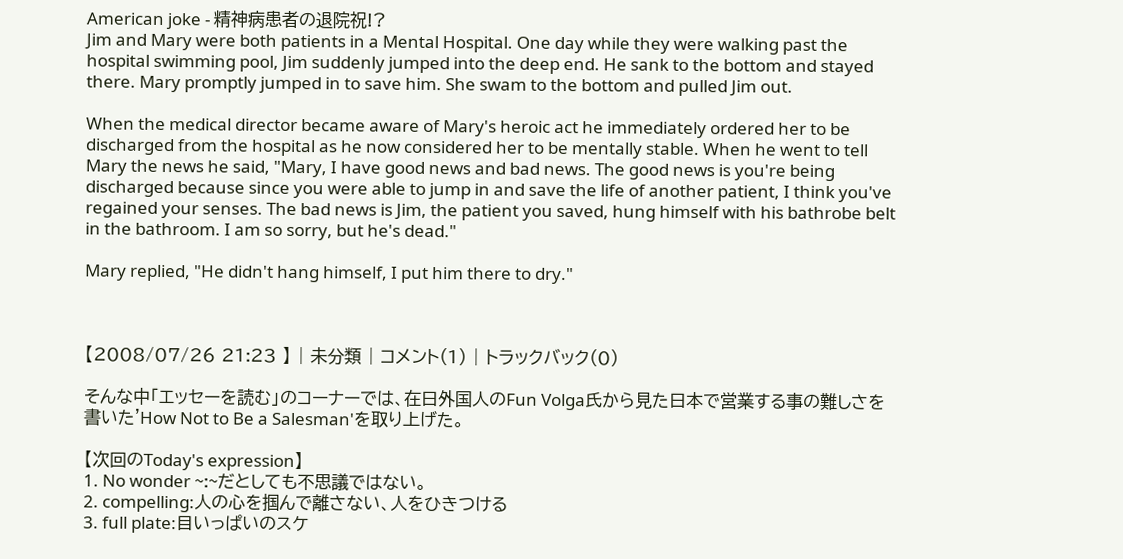American joke - 精神病患者の退院祝!?
Jim and Mary were both patients in a Mental Hospital. One day while they were walking past the hospital swimming pool, Jim suddenly jumped into the deep end. He sank to the bottom and stayed there. Mary promptly jumped in to save him. She swam to the bottom and pulled Jim out.

When the medical director became aware of Mary's heroic act he immediately ordered her to be discharged from the hospital as he now considered her to be mentally stable. When he went to tell Mary the news he said, "Mary, I have good news and bad news. The good news is you're being discharged because since you were able to jump in and save the life of another patient, I think you've regained your senses. The bad news is Jim, the patient you saved, hung himself with his bathrobe belt in the bathroom. I am so sorry, but he's dead."

Mary replied, "He didn't hang himself, I put him there to dry."



【2008/07/26 21:23 】 | 未分類 | コメント(1) | トラックバック(0)

そんな中「エッセーを読む」のコーナーでは、在日外国人のFun Volga氏から見た日本で営業する事の難しさを書いた'How Not to Be a Salesman'を取り上げた。

【次回のToday's expression】
1. No wonder ~:~だとしても不思議ではない。
2. compelling:人の心を掴んで離さない、人をひきつける
3. full plate:目いっぱいのスケ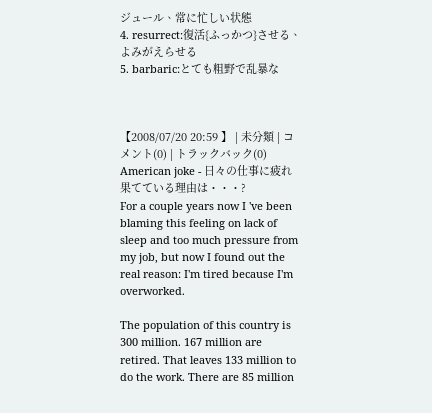ジュール、常に忙しい状態
4. resurrect:復活{ふっかつ}させる、よみがえらせる
5. barbaric:とても粗野で乱暴な



【2008/07/20 20:59 】 | 未分類 | コメント(0) | トラックバック(0)
American joke - 日々の仕事に疲れ果てている理由は・・・?
For a couple years now I 've been blaming this feeling on lack of sleep and too much pressure from my job, but now I found out the real reason: I'm tired because I'm overworked.

The population of this country is 300 million. 167 million are retired. That leaves 133 million to do the work. There are 85 million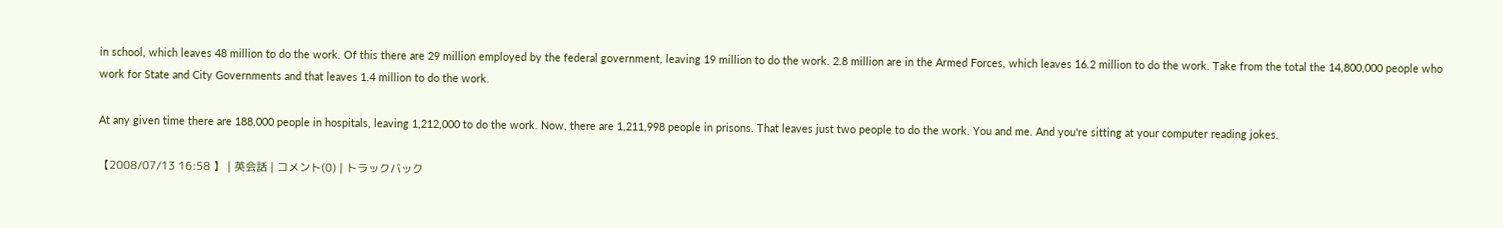in school, which leaves 48 million to do the work. Of this there are 29 million employed by the federal government, leaving 19 million to do the work. 2.8 million are in the Armed Forces, which leaves 16.2 million to do the work. Take from the total the 14,800,000 people who work for State and City Governments and that leaves 1.4 million to do the work.

At any given time there are 188,000 people in hospitals, leaving 1,212,000 to do the work. Now, there are 1,211,998 people in prisons. That leaves just two people to do the work. You and me. And you're sitting at your computer reading jokes.

【2008/07/13 16:58 】 | 英会話 | コメント(0) | トラックバック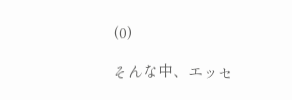(0)

そんな中、エッセ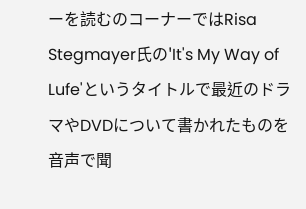ーを読むのコーナーではRisa Stegmayer氏の'It's My Way of Lufe'というタイトルで最近のドラマやDVDについて書かれたものを音声で聞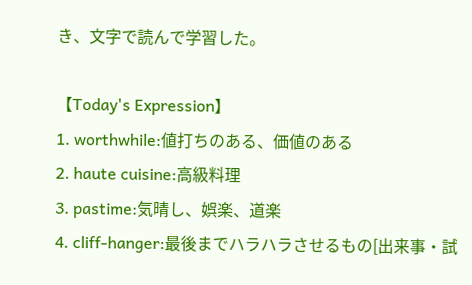き、文字で読んで学習した。

【Today's Expression】
1. worthwhile:値打ちのある、価値のある
2. haute cuisine:高級料理
3. pastime:気晴し、娯楽、道楽
4. cliff-hanger:最後までハラハラさせるもの[出来事・試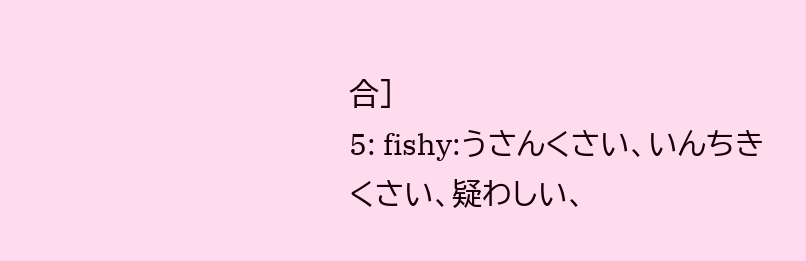合]
5: fishy:うさんくさい、いんちきくさい、疑わしい、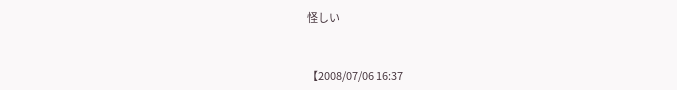怪しい


【2008/07/06 16:37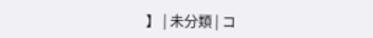】 | 未分類 | コ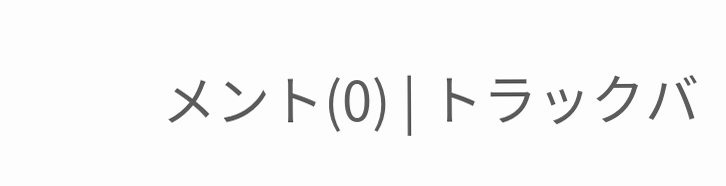メント(0) | トラックバ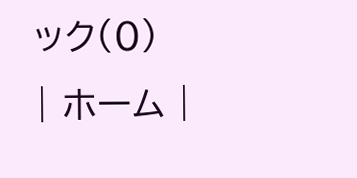ック(0)
| ホーム |